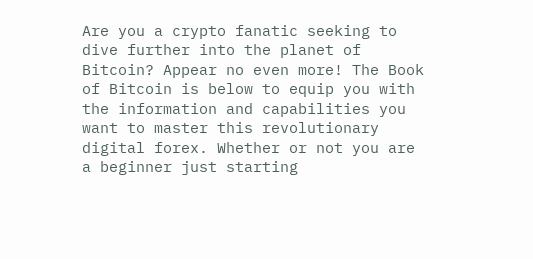Are you a crypto fanatic seeking to dive further into the planet of Bitcoin? Appear no even more! The Book of Bitcoin is below to equip you with the information and capabilities you want to master this revolutionary digital forex. Whether or not you are a beginner just starting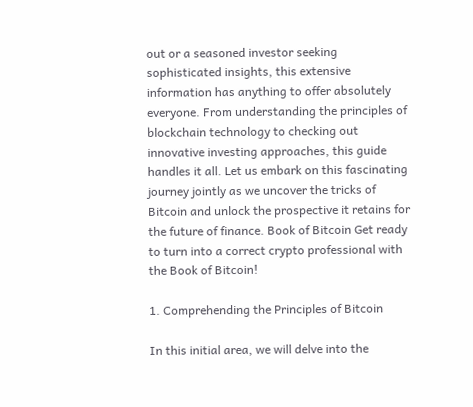out or a seasoned investor seeking sophisticated insights, this extensive information has anything to offer absolutely everyone. From understanding the principles of blockchain technology to checking out innovative investing approaches, this guide handles it all. Let us embark on this fascinating journey jointly as we uncover the tricks of Bitcoin and unlock the prospective it retains for the future of finance. Book of Bitcoin Get ready to turn into a correct crypto professional with the Book of Bitcoin!

1. Comprehending the Principles of Bitcoin

In this initial area, we will delve into the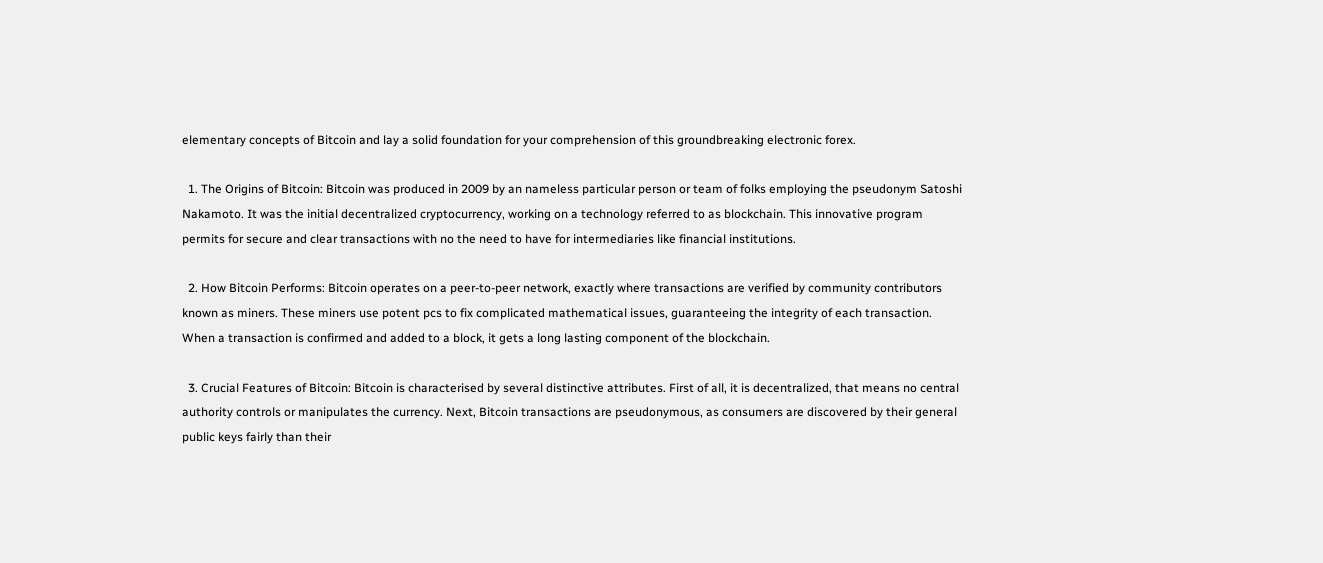elementary concepts of Bitcoin and lay a solid foundation for your comprehension of this groundbreaking electronic forex.

  1. The Origins of Bitcoin: Bitcoin was produced in 2009 by an nameless particular person or team of folks employing the pseudonym Satoshi Nakamoto. It was the initial decentralized cryptocurrency, working on a technology referred to as blockchain. This innovative program permits for secure and clear transactions with no the need to have for intermediaries like financial institutions.

  2. How Bitcoin Performs: Bitcoin operates on a peer-to-peer network, exactly where transactions are verified by community contributors known as miners. These miners use potent pcs to fix complicated mathematical issues, guaranteeing the integrity of each transaction. When a transaction is confirmed and added to a block, it gets a long lasting component of the blockchain.

  3. Crucial Features of Bitcoin: Bitcoin is characterised by several distinctive attributes. First of all, it is decentralized, that means no central authority controls or manipulates the currency. Next, Bitcoin transactions are pseudonymous, as consumers are discovered by their general public keys fairly than their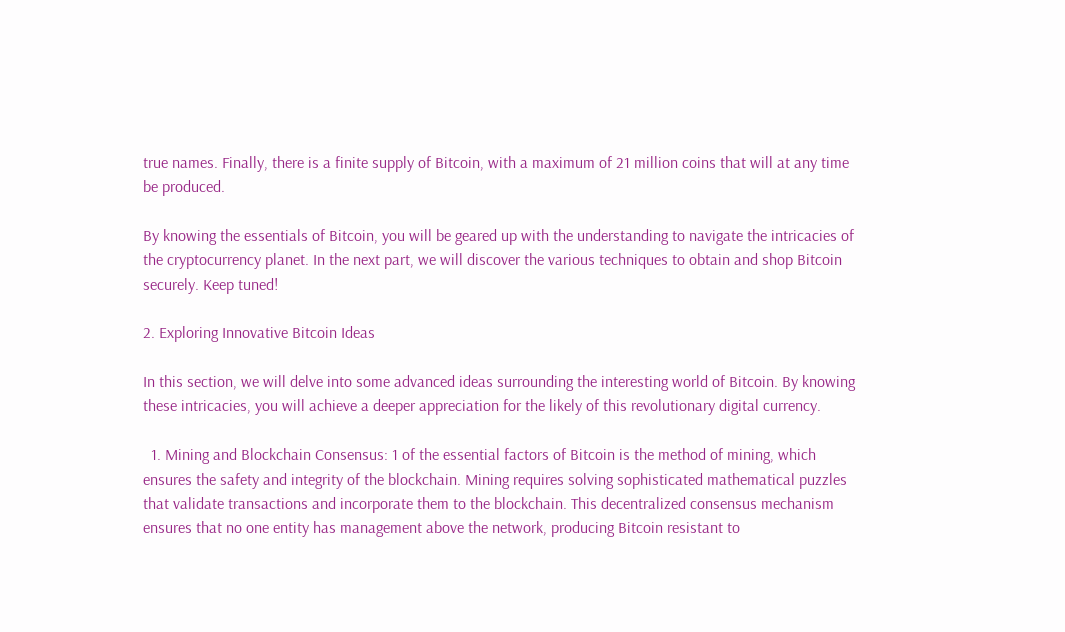true names. Finally, there is a finite supply of Bitcoin, with a maximum of 21 million coins that will at any time be produced.

By knowing the essentials of Bitcoin, you will be geared up with the understanding to navigate the intricacies of the cryptocurrency planet. In the next part, we will discover the various techniques to obtain and shop Bitcoin securely. Keep tuned!

2. Exploring Innovative Bitcoin Ideas

In this section, we will delve into some advanced ideas surrounding the interesting world of Bitcoin. By knowing these intricacies, you will achieve a deeper appreciation for the likely of this revolutionary digital currency.

  1. Mining and Blockchain Consensus: 1 of the essential factors of Bitcoin is the method of mining, which ensures the safety and integrity of the blockchain. Mining requires solving sophisticated mathematical puzzles that validate transactions and incorporate them to the blockchain. This decentralized consensus mechanism ensures that no one entity has management above the network, producing Bitcoin resistant to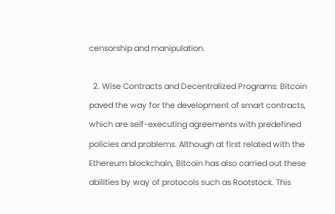censorship and manipulation.

  2. Wise Contracts and Decentralized Programs: Bitcoin paved the way for the development of smart contracts, which are self-executing agreements with predefined policies and problems. Although at first related with the Ethereum blockchain, Bitcoin has also carried out these abilities by way of protocols such as Rootstock. This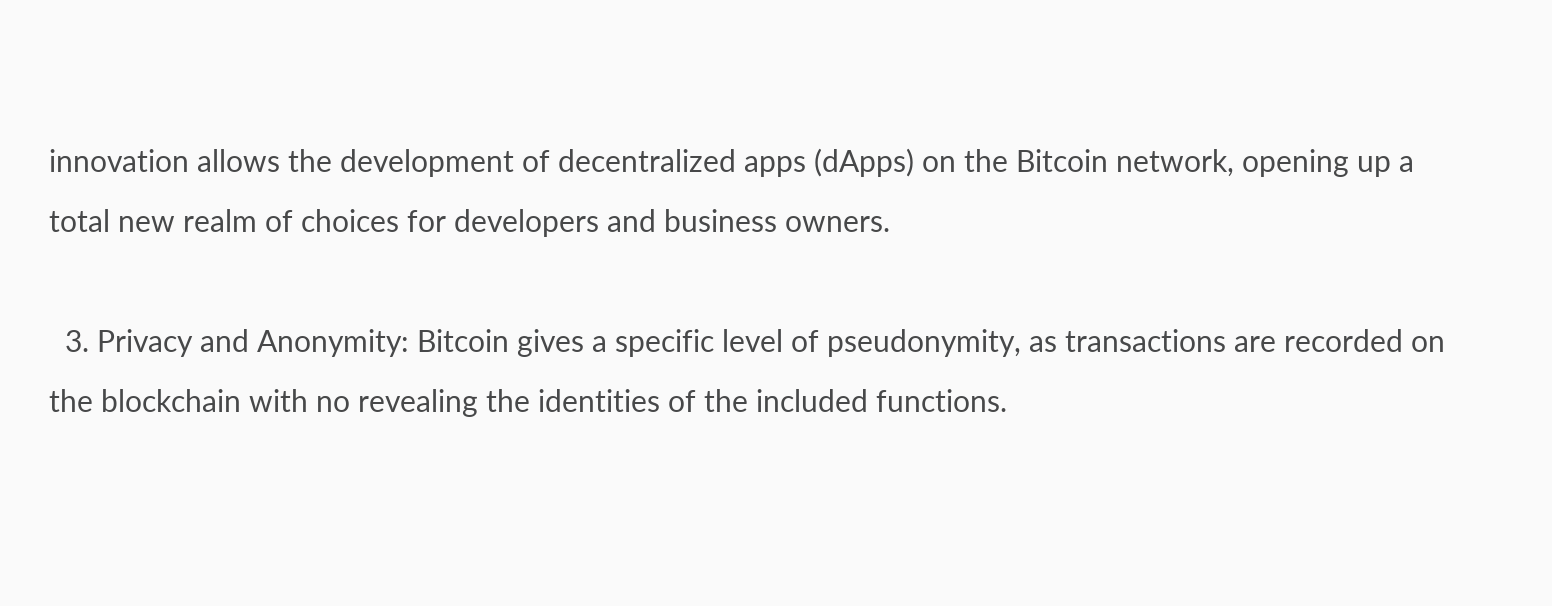innovation allows the development of decentralized apps (dApps) on the Bitcoin network, opening up a total new realm of choices for developers and business owners.

  3. Privacy and Anonymity: Bitcoin gives a specific level of pseudonymity, as transactions are recorded on the blockchain with no revealing the identities of the included functions.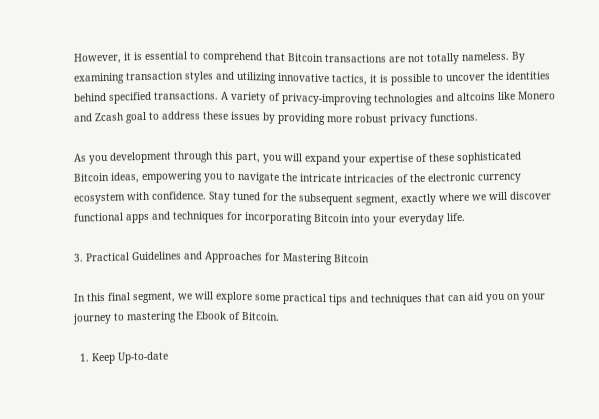However, it is essential to comprehend that Bitcoin transactions are not totally nameless. By examining transaction styles and utilizing innovative tactics, it is possible to uncover the identities behind specified transactions. A variety of privacy-improving technologies and altcoins like Monero and Zcash goal to address these issues by providing more robust privacy functions.

As you development through this part, you will expand your expertise of these sophisticated Bitcoin ideas, empowering you to navigate the intricate intricacies of the electronic currency ecosystem with confidence. Stay tuned for the subsequent segment, exactly where we will discover functional apps and techniques for incorporating Bitcoin into your everyday life.

3. Practical Guidelines and Approaches for Mastering Bitcoin

In this final segment, we will explore some practical tips and techniques that can aid you on your journey to mastering the Ebook of Bitcoin.

  1. Keep Up-to-date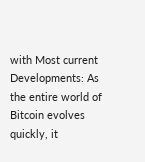with Most current Developments: As the entire world of Bitcoin evolves quickly, it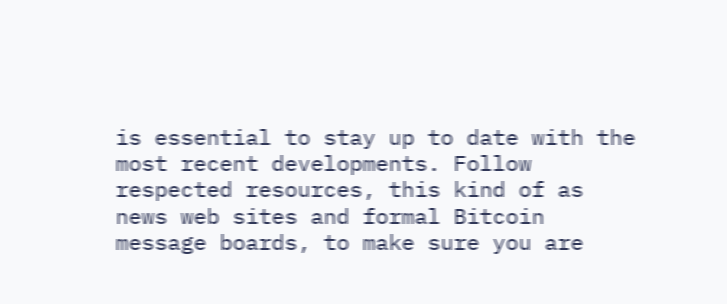is essential to stay up to date with the most recent developments. Follow respected resources, this kind of as news web sites and formal Bitcoin message boards, to make sure you are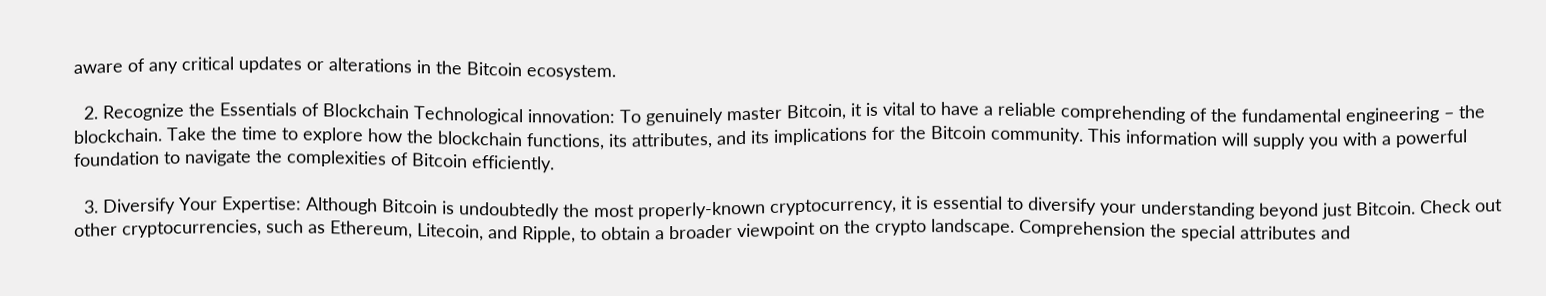aware of any critical updates or alterations in the Bitcoin ecosystem.

  2. Recognize the Essentials of Blockchain Technological innovation: To genuinely master Bitcoin, it is vital to have a reliable comprehending of the fundamental engineering – the blockchain. Take the time to explore how the blockchain functions, its attributes, and its implications for the Bitcoin community. This information will supply you with a powerful foundation to navigate the complexities of Bitcoin efficiently.

  3. Diversify Your Expertise: Although Bitcoin is undoubtedly the most properly-known cryptocurrency, it is essential to diversify your understanding beyond just Bitcoin. Check out other cryptocurrencies, such as Ethereum, Litecoin, and Ripple, to obtain a broader viewpoint on the crypto landscape. Comprehension the special attributes and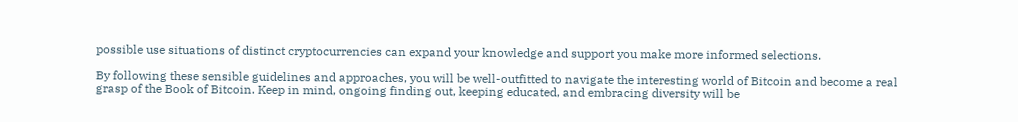possible use situations of distinct cryptocurrencies can expand your knowledge and support you make more informed selections.

By following these sensible guidelines and approaches, you will be well-outfitted to navigate the interesting world of Bitcoin and become a real grasp of the Book of Bitcoin. Keep in mind, ongoing finding out, keeping educated, and embracing diversity will be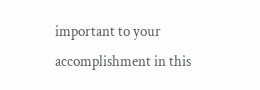important to your accomplishment in this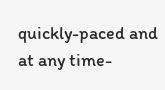quickly-paced and at any time-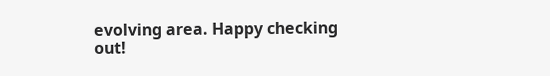evolving area. Happy checking out!